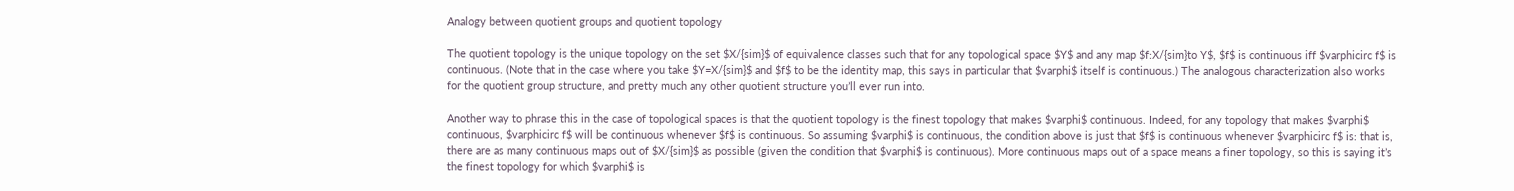Analogy between quotient groups and quotient topology

The quotient topology is the unique topology on the set $X/{sim}$ of equivalence classes such that for any topological space $Y$ and any map $f:X/{sim}to Y$, $f$ is continuous iff $varphicirc f$ is continuous. (Note that in the case where you take $Y=X/{sim}$ and $f$ to be the identity map, this says in particular that $varphi$ itself is continuous.) The analogous characterization also works for the quotient group structure, and pretty much any other quotient structure you’ll ever run into.

Another way to phrase this in the case of topological spaces is that the quotient topology is the finest topology that makes $varphi$ continuous. Indeed, for any topology that makes $varphi$ continuous, $varphicirc f$ will be continuous whenever $f$ is continuous. So assuming $varphi$ is continuous, the condition above is just that $f$ is continuous whenever $varphicirc f$ is: that is, there are as many continuous maps out of $X/{sim}$ as possible (given the condition that $varphi$ is continuous). More continuous maps out of a space means a finer topology, so this is saying it’s the finest topology for which $varphi$ is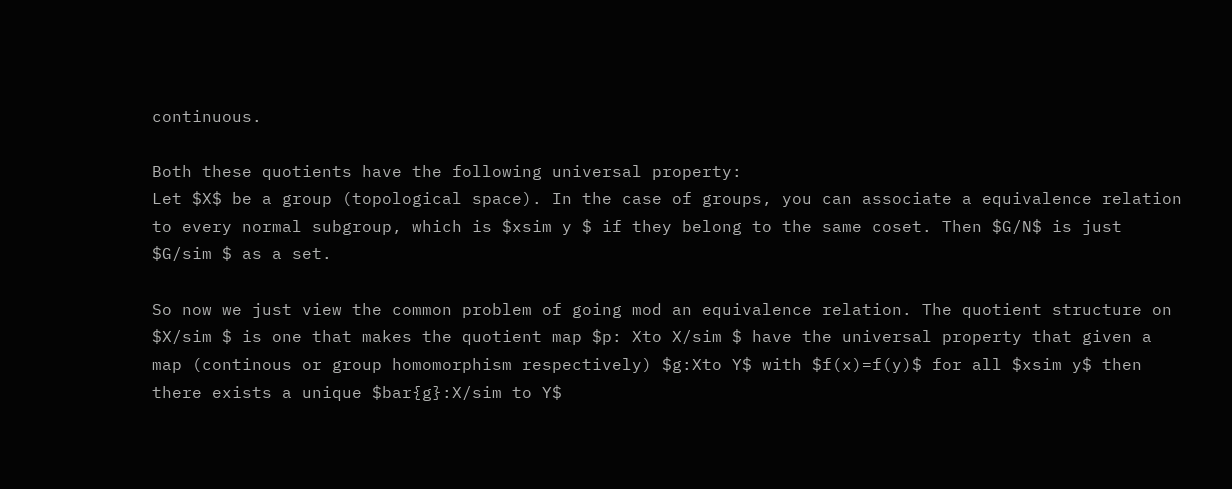continuous.

Both these quotients have the following universal property:
Let $X$ be a group (topological space). In the case of groups, you can associate a equivalence relation to every normal subgroup, which is $xsim y $ if they belong to the same coset. Then $G/N$ is just $G/sim $ as a set.

So now we just view the common problem of going mod an equivalence relation. The quotient structure on $X/sim $ is one that makes the quotient map $p: Xto X/sim $ have the universal property that given a map (continous or group homomorphism respectively) $g:Xto Y$ with $f(x)=f(y)$ for all $xsim y$ then there exists a unique $bar{g}:X/sim to Y$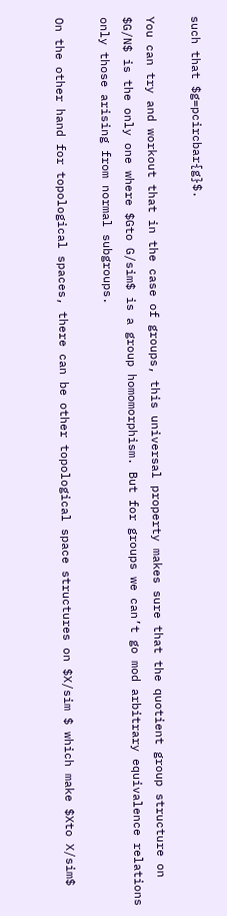such that $g=pcircbar{g}$.

You can try and workout that in the case of groups, this universal property makes sure that the quotient group structure on $G/N$ is the only one where $Gto G/sim$ is a group homomorphism. But for groups we can’t go mod arbitrary equivalence relations only those arising from normal subgroups.

On the other hand for topological spaces, there can be other topological space structures on $X/sim $ which make $Xto X/sim$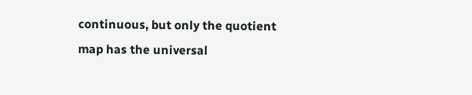continuous, but only the quotient map has the universal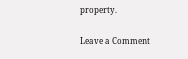property.

Leave a Comment